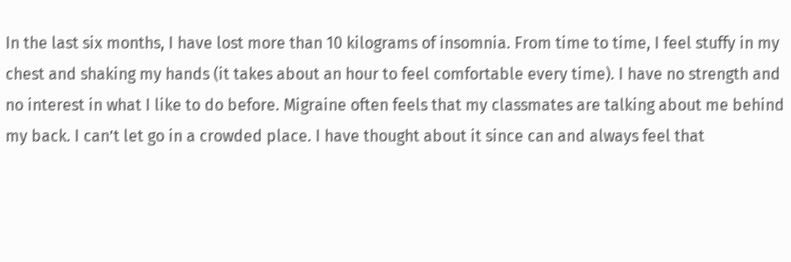In the last six months, I have lost more than 10 kilograms of insomnia. From time to time, I feel stuffy in my chest and shaking my hands (it takes about an hour to feel comfortable every time). I have no strength and no interest in what I like to do before. Migraine often feels that my classmates are talking about me behind my back. I can’t let go in a crowded place. I have thought about it since can and always feel that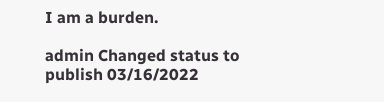I am a burden.

admin Changed status to publish 03/16/2022